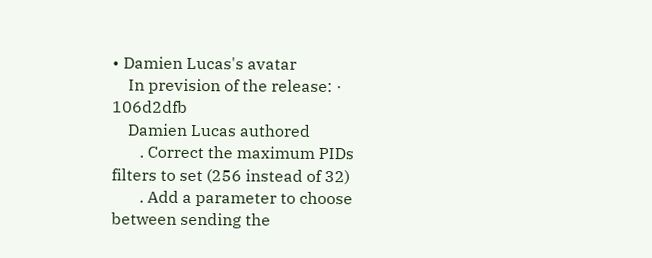• Damien Lucas's avatar
    In prevision of the release: · 106d2dfb
    Damien Lucas authored
       . Correct the maximum PIDs filters to set (256 instead of 32)
       . Add a parameter to choose between sending the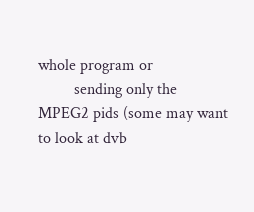whole program or
         sending only the MPEG2 pids (some may want to look at dvb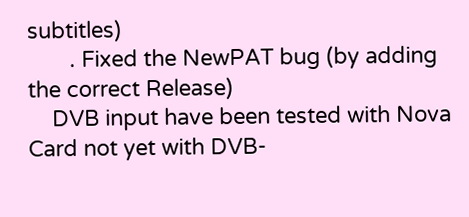subtitles)
       . Fixed the NewPAT bug (by adding the correct Release)
    DVB input have been tested with Nova Card not yet with DVB-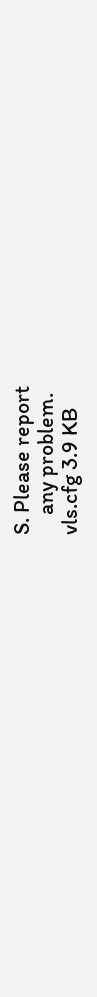S. Please report
    any problem.
vls.cfg 3.9 KB